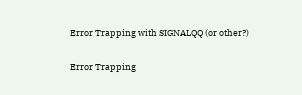Error Trapping with SIGNALQQ (or other?)

Error Trapping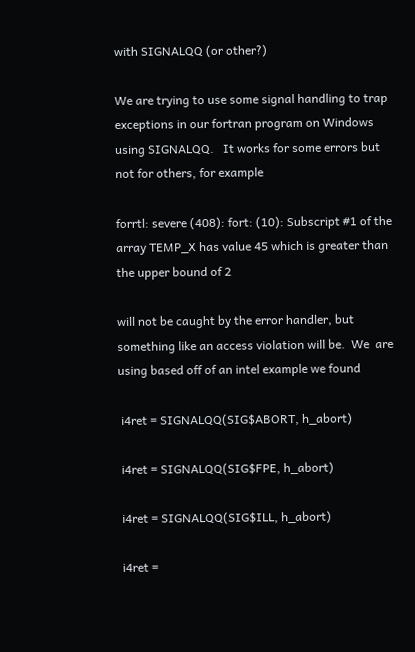with SIGNALQQ (or other?)

We are trying to use some signal handling to trap exceptions in our fortran program on Windows using SIGNALQQ.   It works for some errors but not for others, for example

forrtl: severe (408): fort: (10): Subscript #1 of the array TEMP_X has value 45 which is greater than the upper bound of 2

will not be caught by the error handler, but something like an access violation will be.  We  are using based off of an intel example we found

 i4ret = SIGNALQQ(SIG$ABORT, h_abort)

 i4ret = SIGNALQQ(SIG$FPE, h_abort)

 i4ret = SIGNALQQ(SIG$ILL, h_abort)

 i4ret =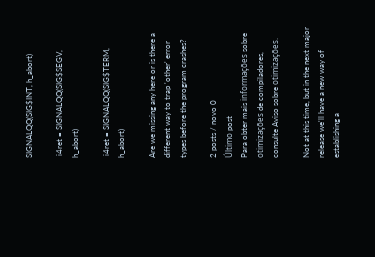SIGNALQQ(SIG$INT, h_abort)

 i4ret = SIGNALQQ(SIG$SEGV, h_abort)

 i4ret = SIGNALQQ(SIG$TERM, h_abort)

Are we missing any here or is there a different way to trap 'other' error types before the program crashes?

2 posts / novo 0
Último post
Para obter mais informações sobre otimizações de compiladores, consulte Aviso sobre otimizações.

Not at this time, but in the next major release we'll have a new way of establishing a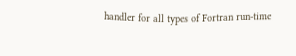handler for all types of Fortran run-time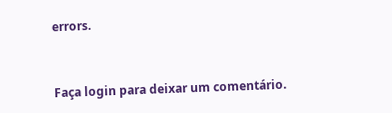errors.


Faça login para deixar um comentário.